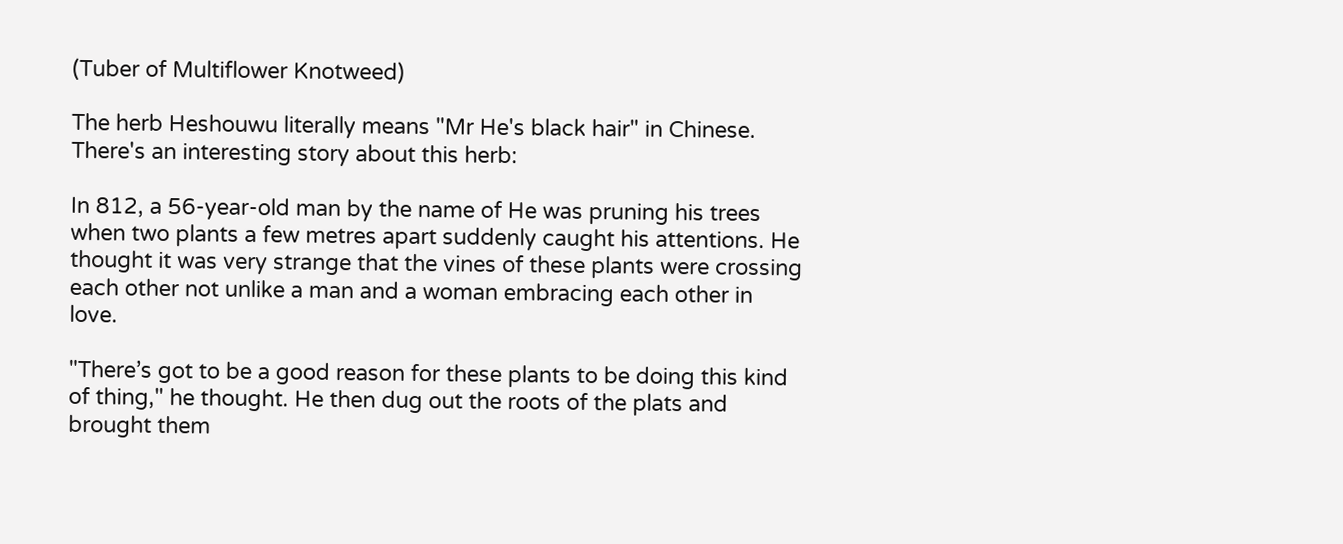(Tuber of Multiflower Knotweed)

The herb Heshouwu literally means "Mr He's black hair" in Chinese. There's an interesting story about this herb:

In 812, a 56-year-old man by the name of He was pruning his trees when two plants a few metres apart suddenly caught his attentions. He thought it was very strange that the vines of these plants were crossing each other not unlike a man and a woman embracing each other in love.

"There’s got to be a good reason for these plants to be doing this kind of thing," he thought. He then dug out the roots of the plats and brought them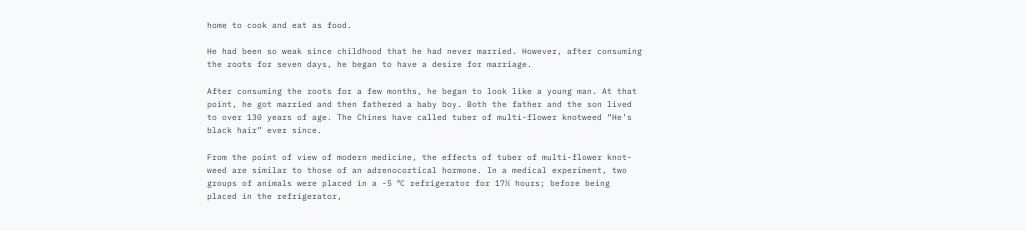home to cook and eat as food.

He had been so weak since childhood that he had never married. However, after consuming the roots for seven days, he began to have a desire for marriage.

After consuming the roots for a few months, he began to look like a young man. At that point, he got married and then fathered a baby boy. Both the father and the son lived to over 130 years of age. The Chines have called tuber of multi-flower knotweed “He’s black hair” ever since.

From the point of view of modern medicine, the effects of tuber of multi-flower knot-weed are similar to those of an adrenocortical hormone. In a medical experiment, two groups of animals were placed in a -5 ºC refrigerator for 17½ hours; before being placed in the refrigerator,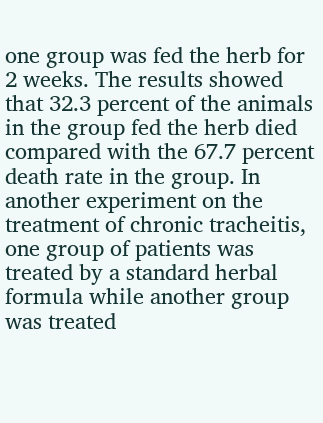one group was fed the herb for 2 weeks. The results showed that 32.3 percent of the animals in the group fed the herb died compared with the 67.7 percent death rate in the group. In another experiment on the treatment of chronic tracheitis, one group of patients was treated by a standard herbal formula while another group was treated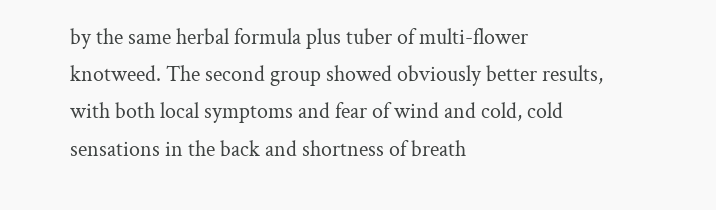by the same herbal formula plus tuber of multi-flower knotweed. The second group showed obviously better results, with both local symptoms and fear of wind and cold, cold sensations in the back and shortness of breath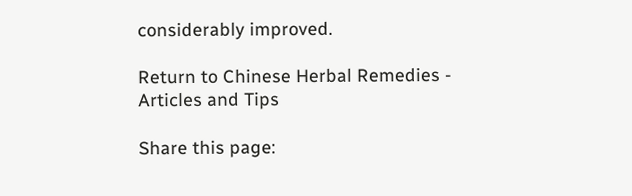considerably improved.

Return to Chinese Herbal Remedies - Articles and Tips

Share this page: